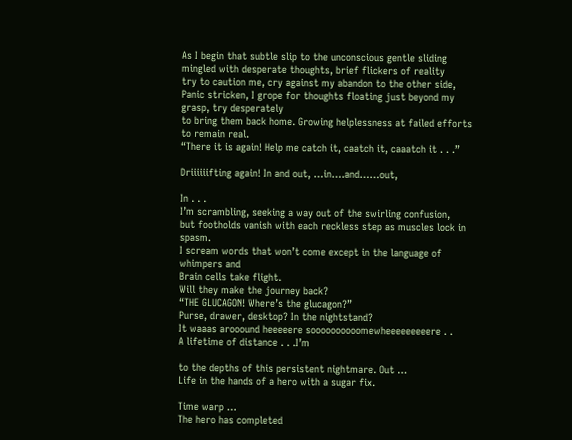As I begin that subtle slip to the unconscious gentle sliding
mingled with desperate thoughts, brief flickers of reality
try to caution me, cry against my abandon to the other side,
Panic stricken, I grope for thoughts floating just beyond my grasp, try desperately
to bring them back home. Growing helplessness at failed efforts to remain real.
“There it is again! Help me catch it, caatch it, caaatch it . . .”

Driiiiiifting again! In and out, …in….and……out,

In . . .
I’m scrambling, seeking a way out of the swirling confusion,
but footholds vanish with each reckless step as muscles lock in spasm.
I scream words that won’t come except in the language of whimpers and
Brain cells take flight.
Will they make the journey back?
“THE GLUCAGON! Where’s the glucagon?”
Purse, drawer, desktop? In the nightstand?
It waaas arooound heeeeere soooooooooomewheeeeeeeeere . .
A lifetime of distance . . .I’m

to the depths of this persistent nightmare. Out …
Life in the hands of a hero with a sugar fix.

Time warp …
The hero has completed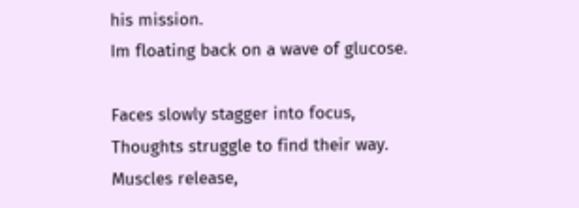his mission.
Im floating back on a wave of glucose.

Faces slowly stagger into focus,
Thoughts struggle to find their way.
Muscles release,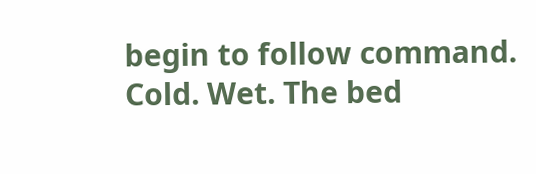begin to follow command.
Cold. Wet. The bed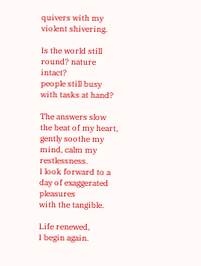quivers with my violent shivering.

Is the world still round? nature intact?
people still busy with tasks at hand?

The answers slow the beat of my heart,
gently soothe my mind, calm my restlessness.
I look forward to a day of exaggerated pleasures
with the tangible.

Life renewed,
I begin again.